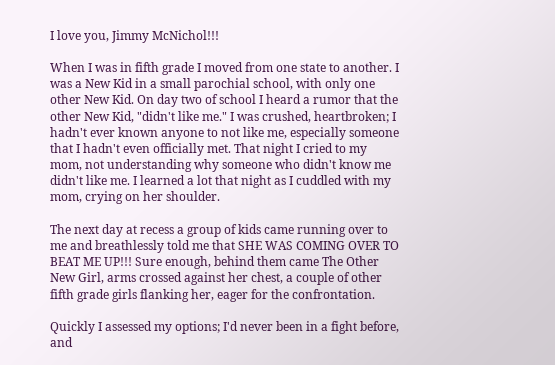I love you, Jimmy McNichol!!!

When I was in fifth grade I moved from one state to another. I was a New Kid in a small parochial school, with only one other New Kid. On day two of school I heard a rumor that the other New Kid, "didn't like me." I was crushed, heartbroken; I hadn't ever known anyone to not like me, especially someone that I hadn't even officially met. That night I cried to my mom, not understanding why someone who didn't know me didn't like me. I learned a lot that night as I cuddled with my mom, crying on her shoulder.

The next day at recess a group of kids came running over to me and breathlessly told me that SHE WAS COMING OVER TO BEAT ME UP!!! Sure enough, behind them came The Other New Girl, arms crossed against her chest, a couple of other fifth grade girls flanking her, eager for the confrontation.

Quickly I assessed my options; I'd never been in a fight before, and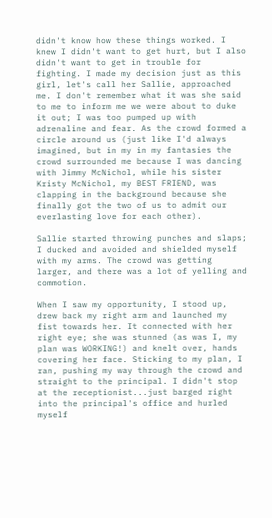didn't know how these things worked. I knew I didn't want to get hurt, but I also didn't want to get in trouble for fighting. I made my decision just as this girl, let's call her Sallie, approached me. I don't remember what it was she said to me to inform me we were about to duke it out; I was too pumped up with adrenaline and fear. As the crowd formed a circle around us (just like I'd always imagined, but in my in my fantasies the crowd surrounded me because I was dancing with Jimmy McNichol, while his sister Kristy McNichol, my BEST FRIEND, was clapping in the background because she finally got the two of us to admit our everlasting love for each other).

Sallie started throwing punches and slaps; I ducked and avoided and shielded myself with my arms. The crowd was getting larger, and there was a lot of yelling and commotion.

When I saw my opportunity, I stood up, drew back my right arm and launched my fist towards her. It connected with her right eye; she was stunned (as was I, my plan was WORKING!) and knelt over, hands covering her face. Sticking to my plan, I ran, pushing my way through the crowd and straight to the principal. I didn't stop at the receptionist...just barged right into the principal's office and hurled myself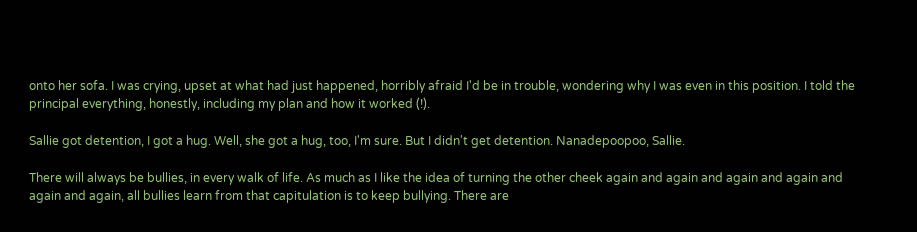onto her sofa. I was crying, upset at what had just happened, horribly afraid I'd be in trouble, wondering why I was even in this position. I told the principal everything, honestly, including my plan and how it worked (!).

Sallie got detention, I got a hug. Well, she got a hug, too, I'm sure. But I didn't get detention. Nanadepoopoo, Sallie.

There will always be bullies, in every walk of life. As much as I like the idea of turning the other cheek again and again and again and again and again and again, all bullies learn from that capitulation is to keep bullying. There are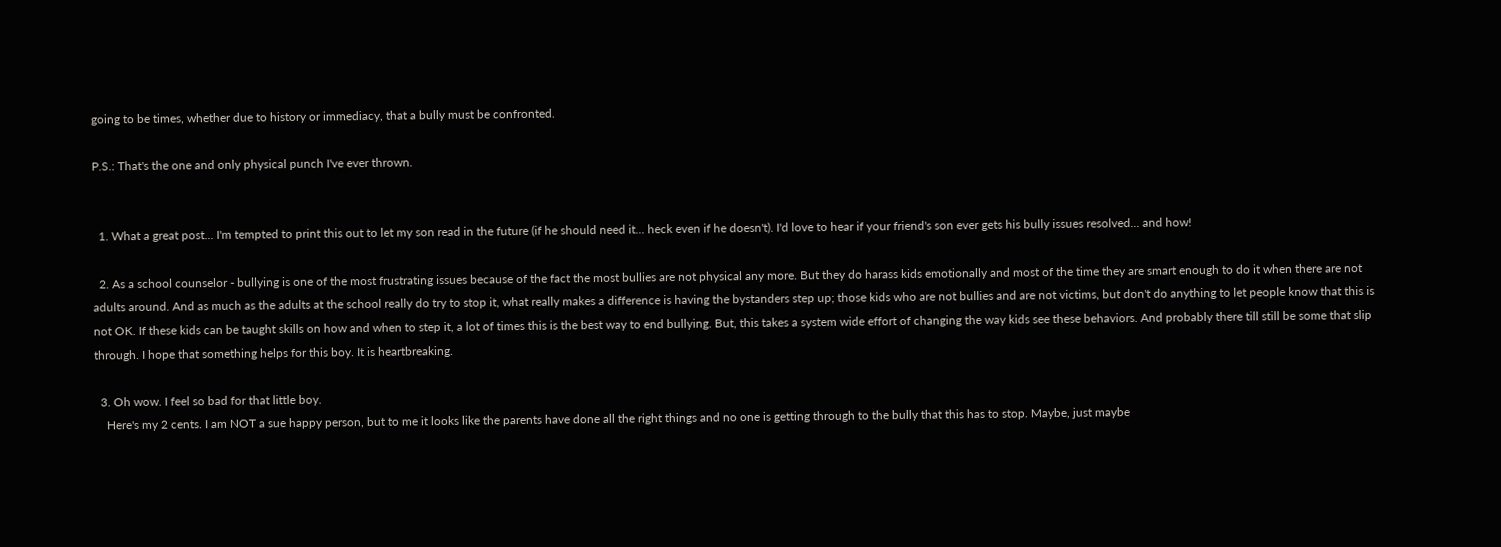going to be times, whether due to history or immediacy, that a bully must be confronted.

P.S.: That's the one and only physical punch I've ever thrown.


  1. What a great post... I'm tempted to print this out to let my son read in the future (if he should need it... heck even if he doesn't). I'd love to hear if your friend's son ever gets his bully issues resolved... and how!

  2. As a school counselor - bullying is one of the most frustrating issues because of the fact the most bullies are not physical any more. But they do harass kids emotionally and most of the time they are smart enough to do it when there are not adults around. And as much as the adults at the school really do try to stop it, what really makes a difference is having the bystanders step up; those kids who are not bullies and are not victims, but don't do anything to let people know that this is not OK. If these kids can be taught skills on how and when to step it, a lot of times this is the best way to end bullying. But, this takes a system wide effort of changing the way kids see these behaviors. And probably there till still be some that slip through. I hope that something helps for this boy. It is heartbreaking.

  3. Oh wow. I feel so bad for that little boy.
    Here's my 2 cents. I am NOT a sue happy person, but to me it looks like the parents have done all the right things and no one is getting through to the bully that this has to stop. Maybe, just maybe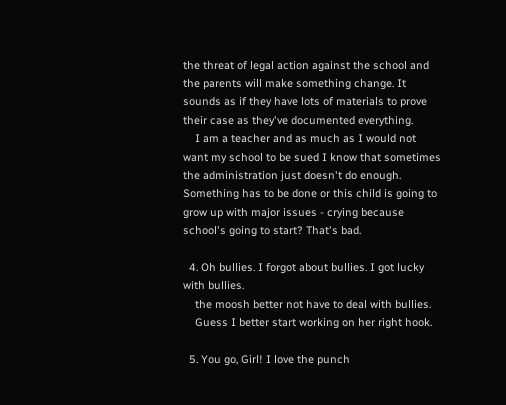the threat of legal action against the school and the parents will make something change. It sounds as if they have lots of materials to prove their case as they've documented everything.
    I am a teacher and as much as I would not want my school to be sued I know that sometimes the administration just doesn't do enough. Something has to be done or this child is going to grow up with major issues - crying because school's going to start? That's bad.

  4. Oh bullies. I forgot about bullies. I got lucky with bullies.
    the moosh better not have to deal with bullies.
    Guess I better start working on her right hook.

  5. You go, Girl! I love the punch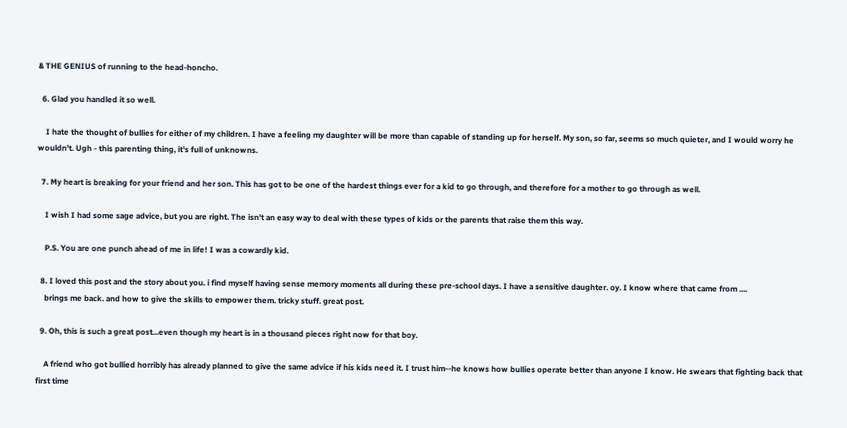& THE GENIUS of running to the head-honcho.

  6. Glad you handled it so well.

    I hate the thought of bullies for either of my children. I have a feeling my daughter will be more than capable of standing up for herself. My son, so far, seems so much quieter, and I would worry he wouldn't. Ugh - this parenting thing, it's full of unknowns.

  7. My heart is breaking for your friend and her son. This has got to be one of the hardest things ever for a kid to go through, and therefore for a mother to go through as well.

    I wish I had some sage advice, but you are right. The isn't an easy way to deal with these types of kids or the parents that raise them this way.

    P.S. You are one punch ahead of me in life! I was a cowardly kid.

  8. I loved this post and the story about you. i find myself having sense memory moments all during these pre-school days. I have a sensitive daughter. oy. I know where that came from ....
    brings me back. and how to give the skills to empower them. tricky stuff. great post.

  9. Oh, this is such a great post...even though my heart is in a thousand pieces right now for that boy.

    A friend who got bullied horribly has already planned to give the same advice if his kids need it. I trust him--he knows how bullies operate better than anyone I know. He swears that fighting back that first time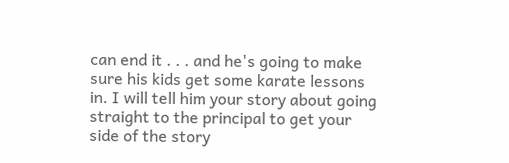can end it . . . and he's going to make sure his kids get some karate lessons in. I will tell him your story about going straight to the principal to get your side of the story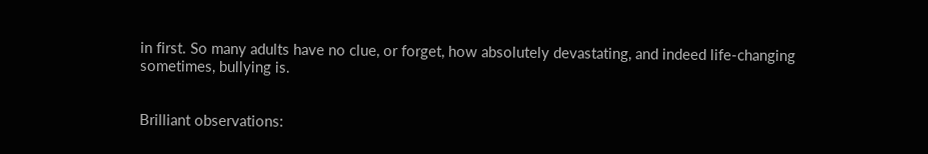in first. So many adults have no clue, or forget, how absolutely devastating, and indeed life-changing sometimes, bullying is.


Brilliant observations: